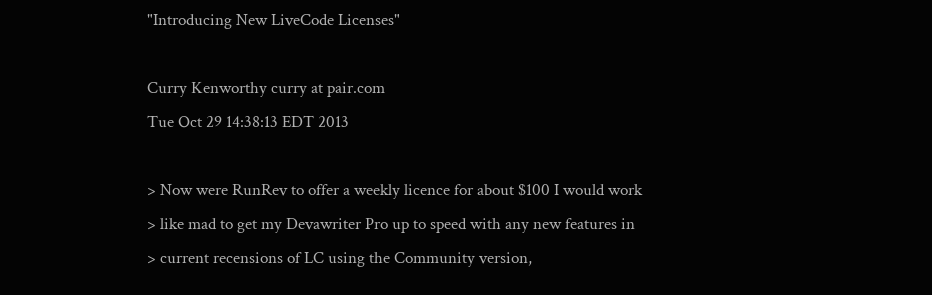"Introducing New LiveCode Licenses"

Curry Kenworthy curry at pair.com
Tue Oct 29 14:38:13 EDT 2013

> Now were RunRev to offer a weekly licence for about $100 I would work
> like mad to get my Devawriter Pro up to speed with any new features in
> current recensions of LC using the Community version,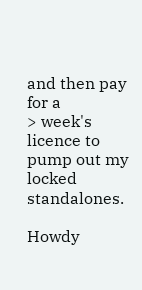and then pay for a
> week's licence to pump out my locked standalones.

Howdy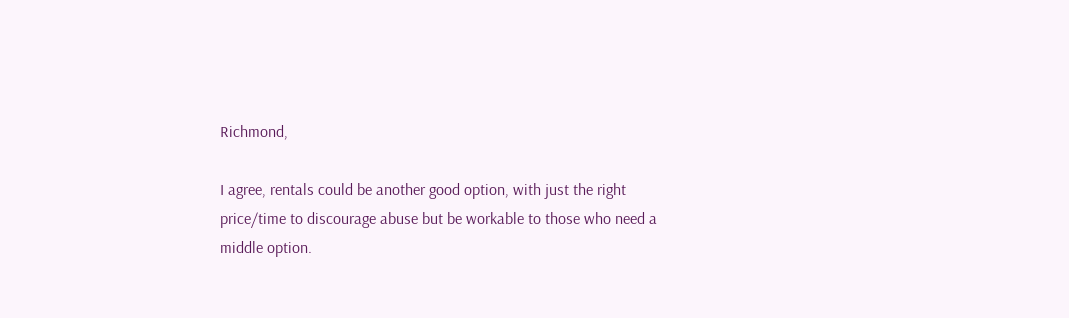Richmond,

I agree, rentals could be another good option, with just the right
price/time to discourage abuse but be workable to those who need a
middle option.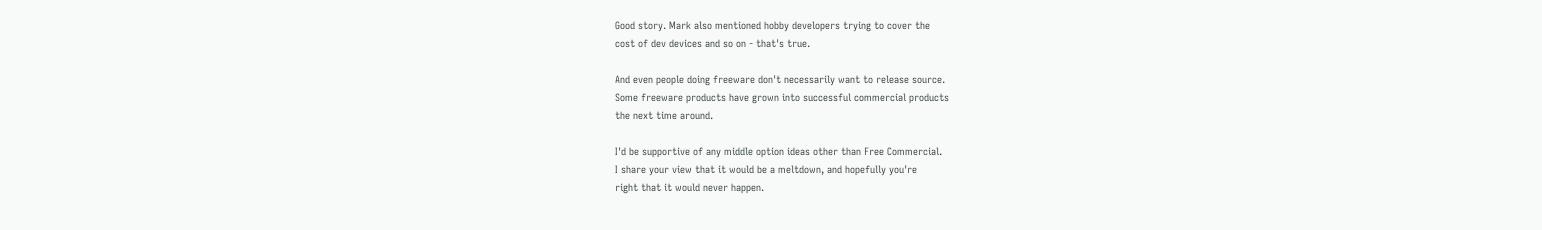Good story. Mark also mentioned hobby developers trying to cover the
cost of dev devices and so on - that's true.

And even people doing freeware don't necessarily want to release source.
Some freeware products have grown into successful commercial products
the next time around.

I'd be supportive of any middle option ideas other than Free Commercial.
I share your view that it would be a meltdown, and hopefully you're
right that it would never happen.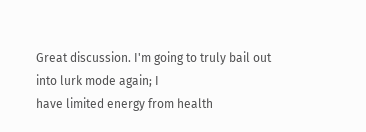Great discussion. I'm going to truly bail out into lurk mode again; I
have limited energy from health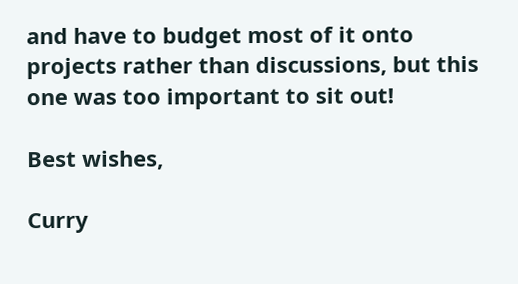and have to budget most of it onto
projects rather than discussions, but this one was too important to sit out!

Best wishes,

Curry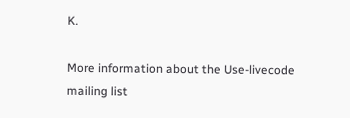K.

More information about the Use-livecode mailing list